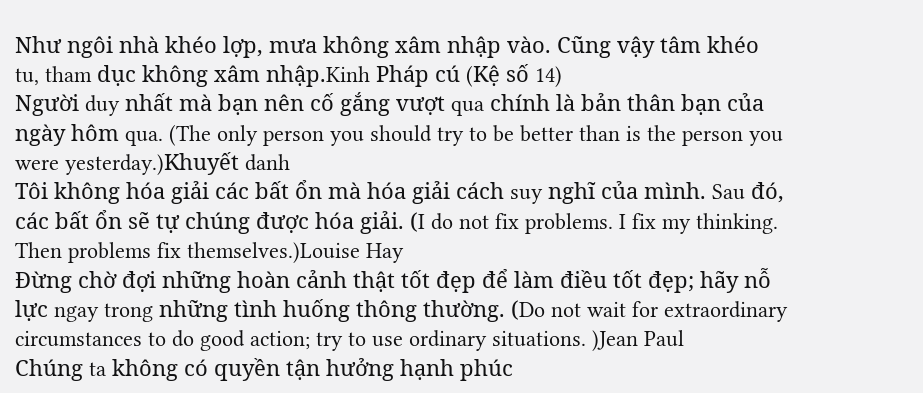Như ngôi nhà khéo lợp, mưa không xâm nhập vào. Cũng vậy tâm khéo tu, tham dục không xâm nhập.Kinh Pháp cú (Kệ số 14)
Người duy nhất mà bạn nên cố gắng vượt qua chính là bản thân bạn của ngày hôm qua. (The only person you should try to be better than is the person you were yesterday.)Khuyết danh
Tôi không hóa giải các bất ổn mà hóa giải cách suy nghĩ của mình. Sau đó, các bất ổn sẽ tự chúng được hóa giải. (I do not fix problems. I fix my thinking. Then problems fix themselves.)Louise Hay
Đừng chờ đợi những hoàn cảnh thật tốt đẹp để làm điều tốt đẹp; hãy nỗ lực ngay trong những tình huống thông thường. (Do not wait for extraordinary circumstances to do good action; try to use ordinary situations. )Jean Paul
Chúng ta không có quyền tận hưởng hạnh phúc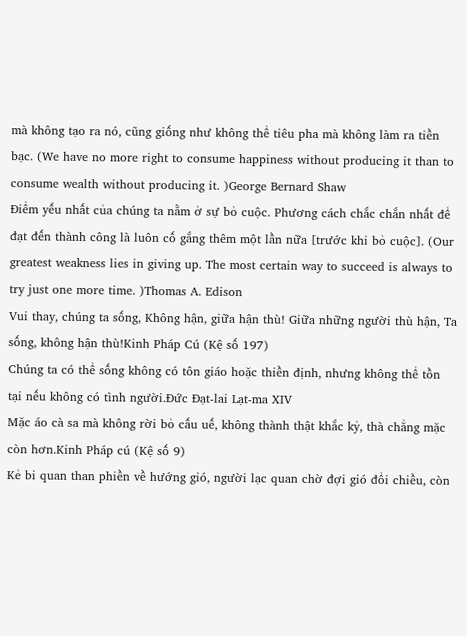mà không tạo ra nó, cũng giống như không thể tiêu pha mà không làm ra tiền bạc. (We have no more right to consume happiness without producing it than to consume wealth without producing it. )George Bernard Shaw
Điểm yếu nhất của chúng ta nằm ở sự bỏ cuộc. Phương cách chắc chắn nhất để đạt đến thành công là luôn cố gắng thêm một lần nữa [trước khi bỏ cuộc]. (Our greatest weakness lies in giving up. The most certain way to succeed is always to try just one more time. )Thomas A. Edison
Vui thay, chúng ta sống, Không hận, giữa hận thù! Giữa những người thù hận, Ta sống, không hận thù!Kinh Pháp Cú (Kệ số 197)
Chúng ta có thể sống không có tôn giáo hoặc thiền định, nhưng không thể tồn tại nếu không có tình người.Đức Đạt-lai Lạt-ma XIV
Mặc áo cà sa mà không rời bỏ cấu uế, không thành thật khắc kỷ, thà chẳng mặc còn hơn.Kinh Pháp cú (Kệ số 9)
Kẻ bi quan than phiền về hướng gió, người lạc quan chờ đợi gió đổi chiều, còn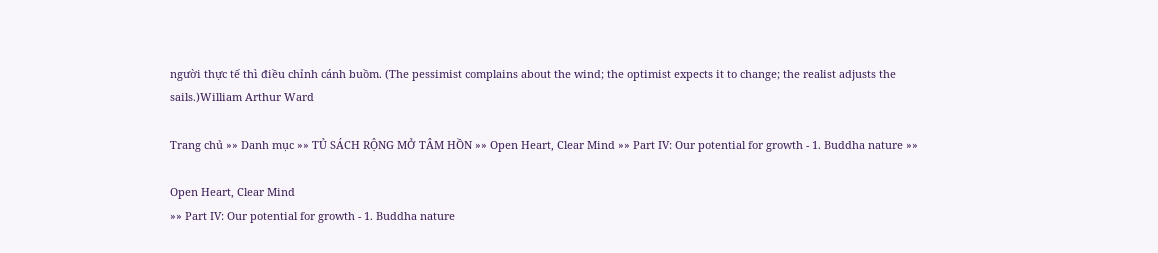người thực tế thì điều chỉnh cánh buồm. (The pessimist complains about the wind; the optimist expects it to change; the realist adjusts the sails.)William Arthur Ward

Trang chủ »» Danh mục »» TỦ SÁCH RỘNG MỞ TÂM HỒN »» Open Heart, Clear Mind »» Part IV: Our potential for growth - 1. Buddha nature »»

Open Heart, Clear Mind
»» Part IV: Our potential for growth - 1. Buddha nature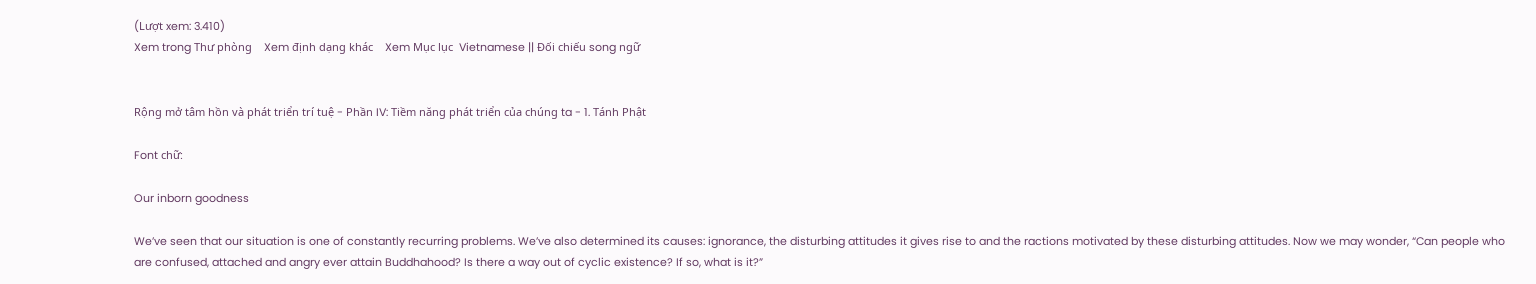(Lượt xem: 3.410)
Xem trong Thư phòng    Xem định dạng khác    Xem Mục lục  Vietnamese || Đối chiếu song ngữ


Rộng mở tâm hồn và phát triển trí tuệ - Phần IV: Tiềm năng phát triển của chúng ta - 1. Tánh Phật

Font chữ:

Our inborn goodness

We’ve seen that our situation is one of constantly recurring problems. We’ve also determined its causes: ignorance, the disturbing attitudes it gives rise to and the ractions motivated by these disturbing attitudes. Now we may wonder, “Can people who are confused, attached and angry ever attain Buddhahood? Is there a way out of cyclic existence? If so, what is it?”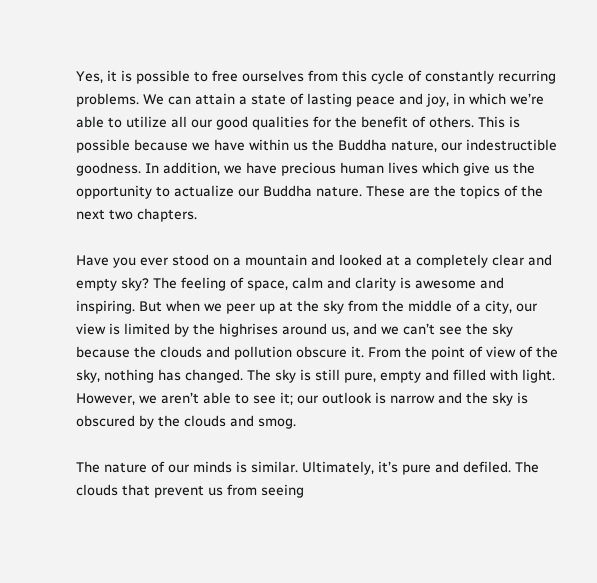Yes, it is possible to free ourselves from this cycle of constantly recurring problems. We can attain a state of lasting peace and joy, in which we’re able to utilize all our good qualities for the benefit of others. This is possible because we have within us the Buddha nature, our indestructible goodness. In addition, we have precious human lives which give us the opportunity to actualize our Buddha nature. These are the topics of the next two chapters.

Have you ever stood on a mountain and looked at a completely clear and empty sky? The feeling of space, calm and clarity is awesome and inspiring. But when we peer up at the sky from the middle of a city, our view is limited by the highrises around us, and we can’t see the sky because the clouds and pollution obscure it. From the point of view of the sky, nothing has changed. The sky is still pure, empty and filled with light. However, we aren’t able to see it; our outlook is narrow and the sky is obscured by the clouds and smog.

The nature of our minds is similar. Ultimately, it’s pure and defiled. The clouds that prevent us from seeing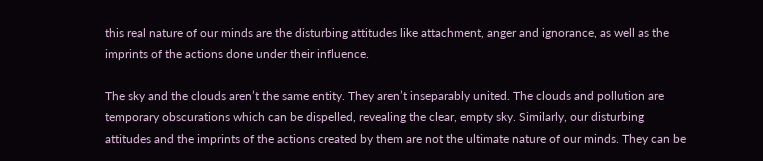this real nature of our minds are the disturbing attitudes like attachment, anger and ignorance, as well as the imprints of the actions done under their influence.

The sky and the clouds aren’t the same entity. They aren’t inseparably united. The clouds and pollution are temporary obscurations which can be dispelled, revealing the clear, empty sky. Similarly, our disturbing attitudes and the imprints of the actions created by them are not the ultimate nature of our minds. They can be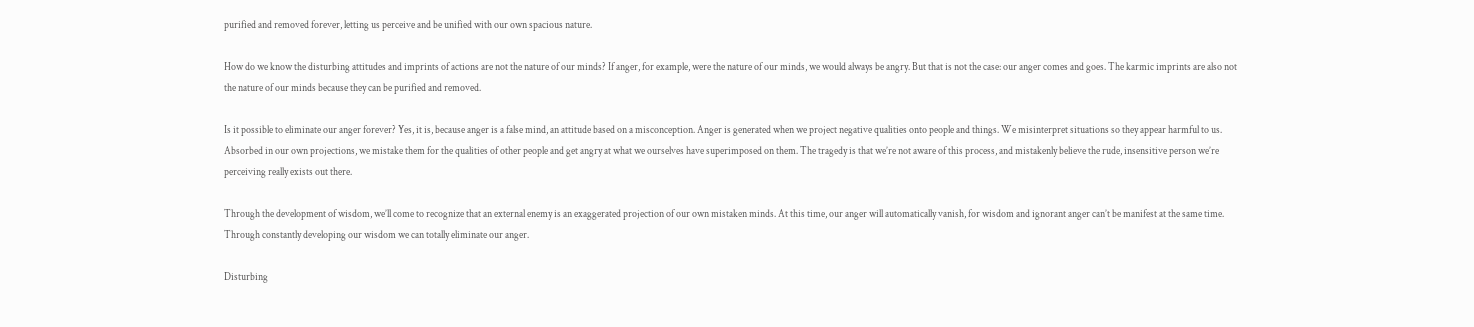purified and removed forever, letting us perceive and be unified with our own spacious nature.

How do we know the disturbing attitudes and imprints of actions are not the nature of our minds? If anger, for example, were the nature of our minds, we would always be angry. But that is not the case: our anger comes and goes. The karmic imprints are also not the nature of our minds because they can be purified and removed.

Is it possible to eliminate our anger forever? Yes, it is, because anger is a false mind, an attitude based on a misconception. Anger is generated when we project negative qualities onto people and things. We misinterpret situations so they appear harmful to us. Absorbed in our own projections, we mistake them for the qualities of other people and get angry at what we ourselves have superimposed on them. The tragedy is that we’re not aware of this process, and mistakenly believe the rude, insensitive person we’re perceiving really exists out there.

Through the development of wisdom, we’ll come to recognize that an external enemy is an exaggerated projection of our own mistaken minds. At this time, our anger will automatically vanish, for wisdom and ignorant anger can’t be manifest at the same time. Through constantly developing our wisdom we can totally eliminate our anger.

Disturbing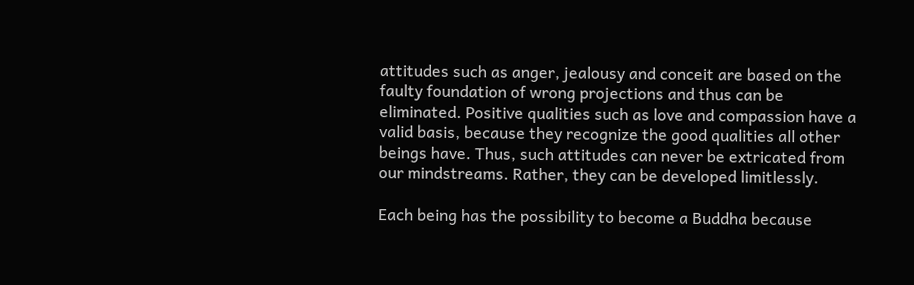attitudes such as anger, jealousy and conceit are based on the faulty foundation of wrong projections and thus can be eliminated. Positive qualities such as love and compassion have a valid basis, because they recognize the good qualities all other beings have. Thus, such attitudes can never be extricated from our mindstreams. Rather, they can be developed limitlessly.

Each being has the possibility to become a Buddha because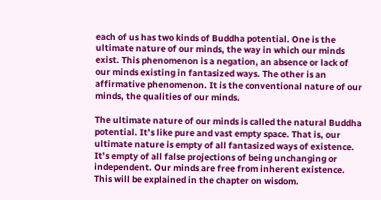each of us has two kinds of Buddha potential. One is the ultimate nature of our minds, the way in which our minds exist. This phenomenon is a negation, an absence or lack of our minds existing in fantasized ways. The other is an affirmative phenomenon. It is the conventional nature of our minds, the qualities of our minds.

The ultimate nature of our minds is called the natural Buddha potential. It’s like pure and vast empty space. That is, our ultimate nature is empty of all fantasized ways of existence. It’s empty of all false projections of being unchanging or independent. Our minds are free from inherent existence. This will be explained in the chapter on wisdom.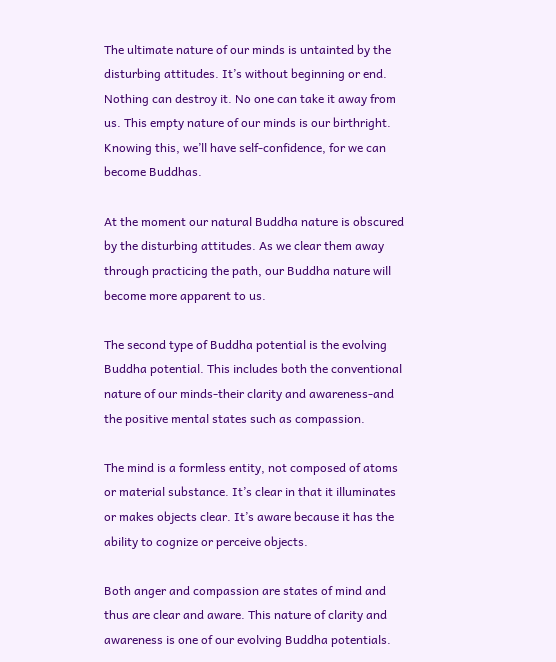The ultimate nature of our minds is untainted by the disturbing attitudes. It’s without beginning or end. Nothing can destroy it. No one can take it away from us. This empty nature of our minds is our birthright. Knowing this, we’ll have self-confidence, for we can become Buddhas.

At the moment our natural Buddha nature is obscured by the disturbing attitudes. As we clear them away through practicing the path, our Buddha nature will become more apparent to us.

The second type of Buddha potential is the evolving Buddha potential. This includes both the conventional nature of our minds-their clarity and awareness-and the positive mental states such as compassion.

The mind is a formless entity, not composed of atoms or material substance. It’s clear in that it illuminates or makes objects clear. It’s aware because it has the ability to cognize or perceive objects.

Both anger and compassion are states of mind and thus are clear and aware. This nature of clarity and awareness is one of our evolving Buddha potentials.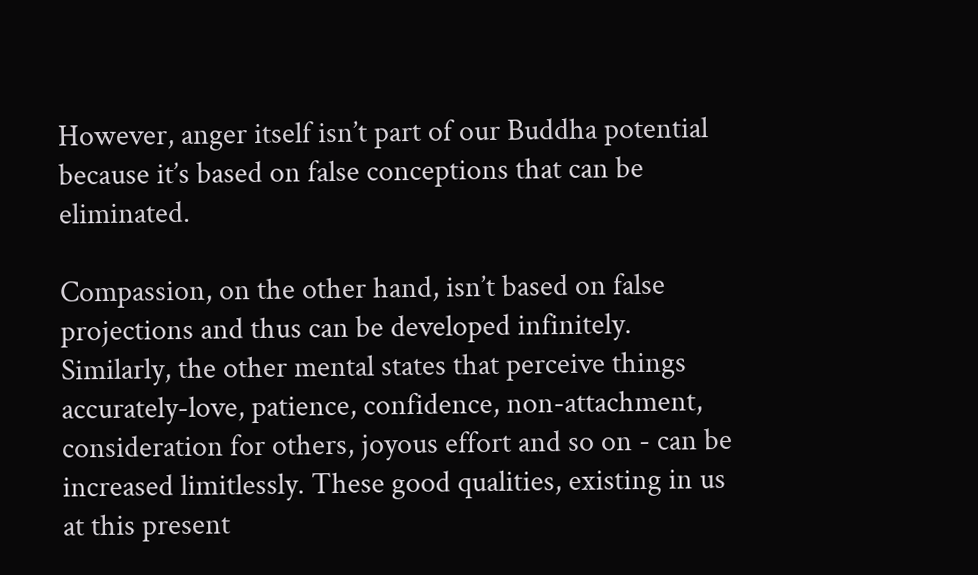However, anger itself isn’t part of our Buddha potential because it’s based on false conceptions that can be eliminated.

Compassion, on the other hand, isn’t based on false projections and thus can be developed infinitely. Similarly, the other mental states that perceive things accurately-love, patience, confidence, non-attachment, consideration for others, joyous effort and so on - can be increased limitlessly. These good qualities, existing in us at this present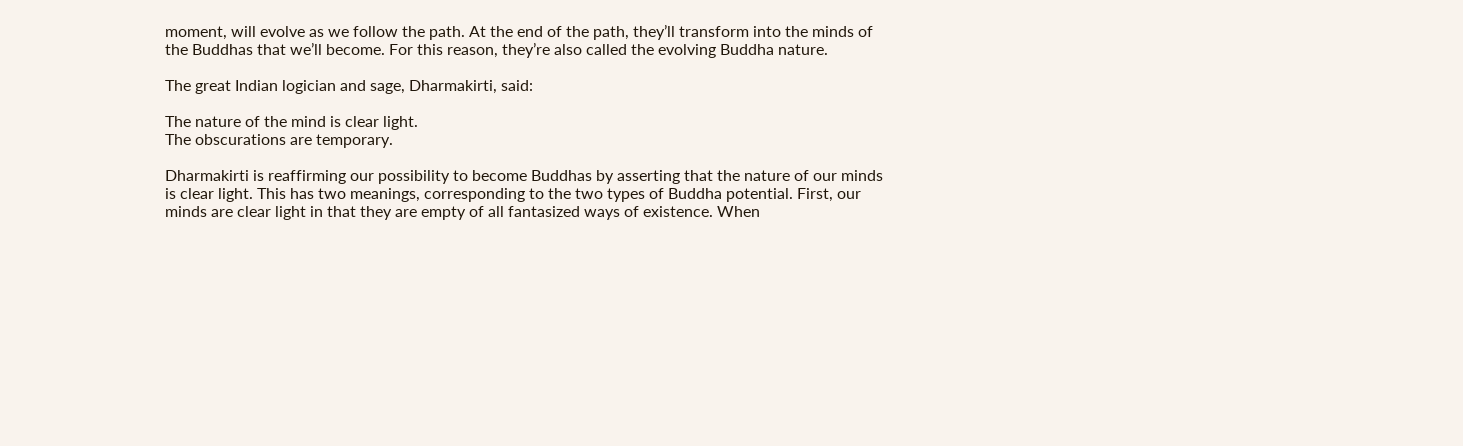moment, will evolve as we follow the path. At the end of the path, they’ll transform into the minds of the Buddhas that we’ll become. For this reason, they’re also called the evolving Buddha nature.

The great Indian logician and sage, Dharmakirti, said:

The nature of the mind is clear light.
The obscurations are temporary.

Dharmakirti is reaffirming our possibility to become Buddhas by asserting that the nature of our minds is clear light. This has two meanings, corresponding to the two types of Buddha potential. First, our minds are clear light in that they are empty of all fantasized ways of existence. When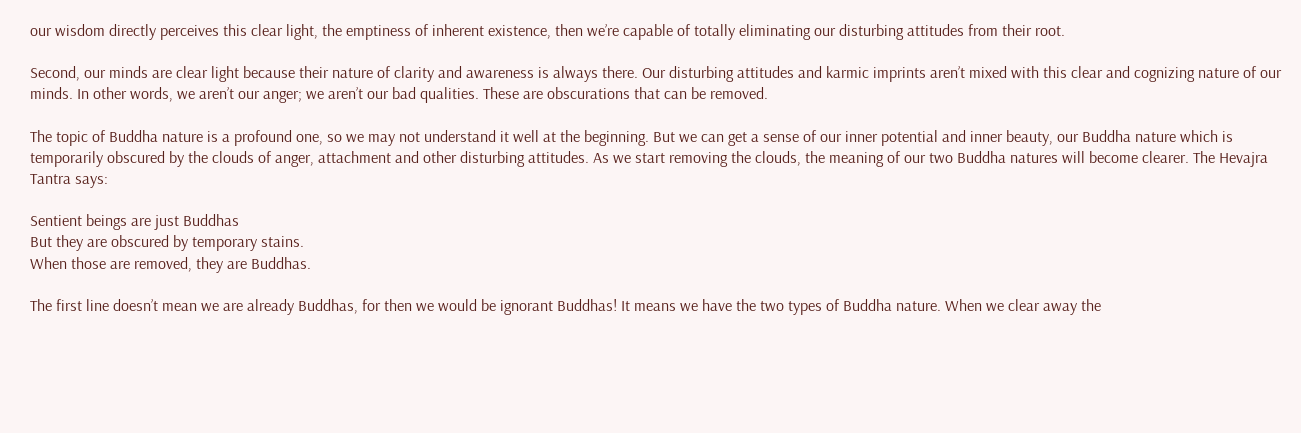our wisdom directly perceives this clear light, the emptiness of inherent existence, then we’re capable of totally eliminating our disturbing attitudes from their root.

Second, our minds are clear light because their nature of clarity and awareness is always there. Our disturbing attitudes and karmic imprints aren’t mixed with this clear and cognizing nature of our minds. In other words, we aren’t our anger; we aren’t our bad qualities. These are obscurations that can be removed.

The topic of Buddha nature is a profound one, so we may not understand it well at the beginning. But we can get a sense of our inner potential and inner beauty, our Buddha nature which is temporarily obscured by the clouds of anger, attachment and other disturbing attitudes. As we start removing the clouds, the meaning of our two Buddha natures will become clearer. The Hevajra Tantra says:

Sentient beings are just Buddhas
But they are obscured by temporary stains.
When those are removed, they are Buddhas.

The first line doesn’t mean we are already Buddhas, for then we would be ignorant Buddhas! It means we have the two types of Buddha nature. When we clear away the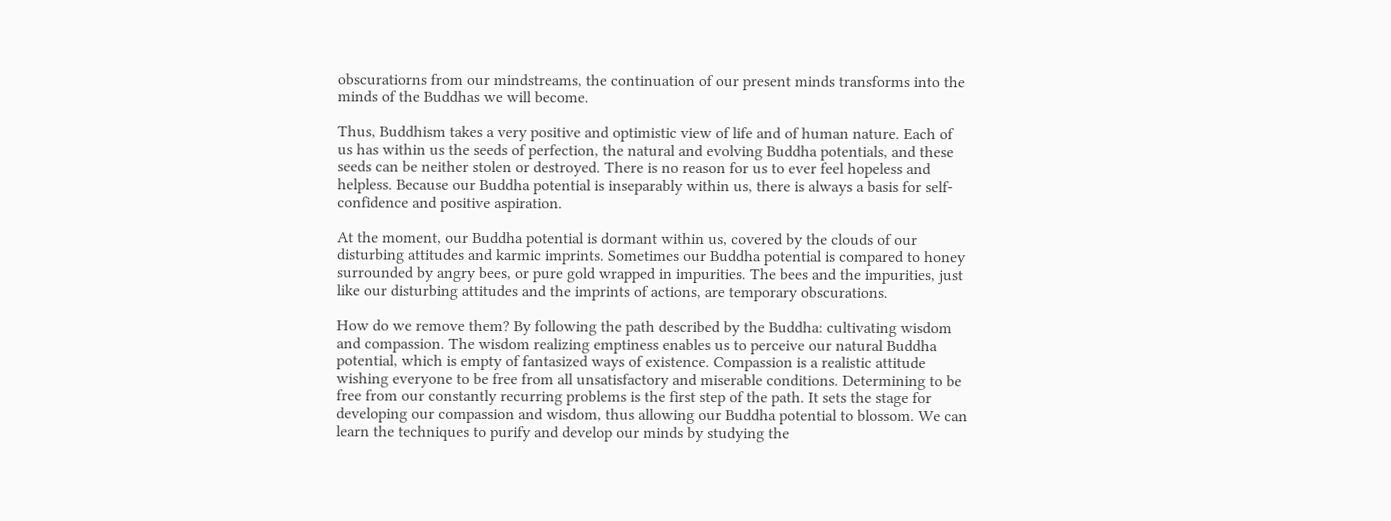obscuratiorns from our mindstreams, the continuation of our present minds transforms into the minds of the Buddhas we will become.

Thus, Buddhism takes a very positive and optimistic view of life and of human nature. Each of us has within us the seeds of perfection, the natural and evolving Buddha potentials, and these seeds can be neither stolen or destroyed. There is no reason for us to ever feel hopeless and helpless. Because our Buddha potential is inseparably within us, there is always a basis for self-confidence and positive aspiration.

At the moment, our Buddha potential is dormant within us, covered by the clouds of our disturbing attitudes and karmic imprints. Sometimes our Buddha potential is compared to honey surrounded by angry bees, or pure gold wrapped in impurities. The bees and the impurities, just like our disturbing attitudes and the imprints of actions, are temporary obscurations.

How do we remove them? By following the path described by the Buddha: cultivating wisdom and compassion. The wisdom realizing emptiness enables us to perceive our natural Buddha potential, which is empty of fantasized ways of existence. Compassion is a realistic attitude wishing everyone to be free from all unsatisfactory and miserable conditions. Determining to be free from our constantly recurring problems is the first step of the path. It sets the stage for developing our compassion and wisdom, thus allowing our Buddha potential to blossom. We can learn the techniques to purify and develop our minds by studying the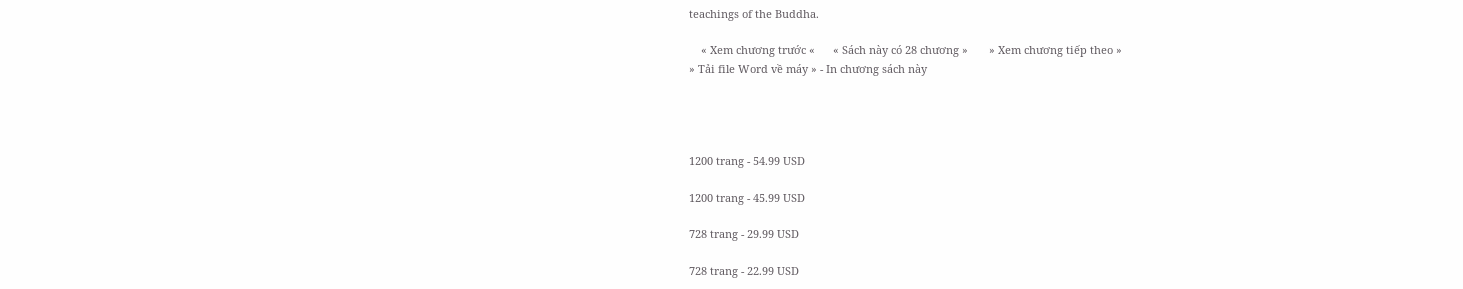teachings of the Buddha.

    « Xem chương trước «      « Sách này có 28 chương »       » Xem chương tiếp theo »
» Tải file Word về máy » - In chương sách này




1200 trang - 54.99 USD

1200 trang - 45.99 USD

728 trang - 29.99 USD

728 trang - 22.99 USD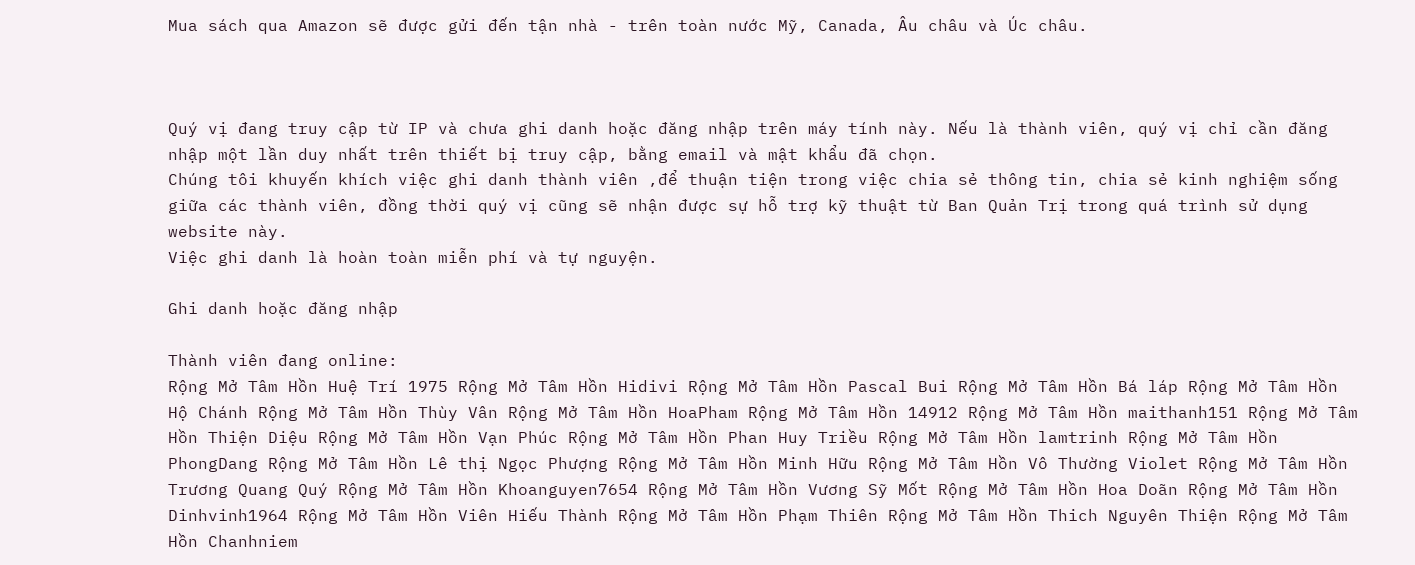Mua sách qua Amazon sẽ được gửi đến tận nhà - trên toàn nước Mỹ, Canada, Âu châu và Úc châu.



Quý vị đang truy cập từ IP và chưa ghi danh hoặc đăng nhập trên máy tính này. Nếu là thành viên, quý vị chỉ cần đăng nhập một lần duy nhất trên thiết bị truy cập, bằng email và mật khẩu đã chọn.
Chúng tôi khuyến khích việc ghi danh thành viên ,để thuận tiện trong việc chia sẻ thông tin, chia sẻ kinh nghiệm sống giữa các thành viên, đồng thời quý vị cũng sẽ nhận được sự hỗ trợ kỹ thuật từ Ban Quản Trị trong quá trình sử dụng website này.
Việc ghi danh là hoàn toàn miễn phí và tự nguyện.

Ghi danh hoặc đăng nhập

Thành viên đang online:
Rộng Mở Tâm Hồn Huệ Trí 1975 Rộng Mở Tâm Hồn Hidivi Rộng Mở Tâm Hồn Pascal Bui Rộng Mở Tâm Hồn Bá láp Rộng Mở Tâm Hồn Hộ Chánh Rộng Mở Tâm Hồn Thùy Vân Rộng Mở Tâm Hồn HoaPham Rộng Mở Tâm Hồn 14912 Rộng Mở Tâm Hồn maithanh151 Rộng Mở Tâm Hồn Thiện Diệu Rộng Mở Tâm Hồn Vạn Phúc Rộng Mở Tâm Hồn Phan Huy Triều Rộng Mở Tâm Hồn lamtrinh Rộng Mở Tâm Hồn PhongDang Rộng Mở Tâm Hồn Lê thị Ngọc Phượng Rộng Mở Tâm Hồn Minh Hữu Rộng Mở Tâm Hồn Vô Thường Violet Rộng Mở Tâm Hồn Trương Quang Quý Rộng Mở Tâm Hồn Khoanguyen7654 Rộng Mở Tâm Hồn Vương Sỹ Mốt Rộng Mở Tâm Hồn Hoa Doãn Rộng Mở Tâm Hồn Dinhvinh1964 Rộng Mở Tâm Hồn Viên Hiếu Thành Rộng Mở Tâm Hồn Phạm Thiên Rộng Mở Tâm Hồn Thich Nguyên Thiện Rộng Mở Tâm Hồn Chanhniem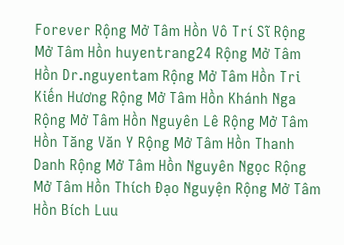Forever Rộng Mở Tâm Hồn Vô Trí Sĩ Rộng Mở Tâm Hồn huyentrang24 Rộng Mở Tâm Hồn Dr.nguyentam Rộng Mở Tâm Hồn Tri Kiến Hương Rộng Mở Tâm Hồn Khánh Nga Rộng Mở Tâm Hồn Nguyên Lê Rộng Mở Tâm Hồn Tăng Văn Y Rộng Mở Tâm Hồn Thanh Danh Rộng Mở Tâm Hồn Nguyên Ngọc Rộng Mở Tâm Hồn Thích Đạo Nguyện Rộng Mở Tâm Hồn Bích Luu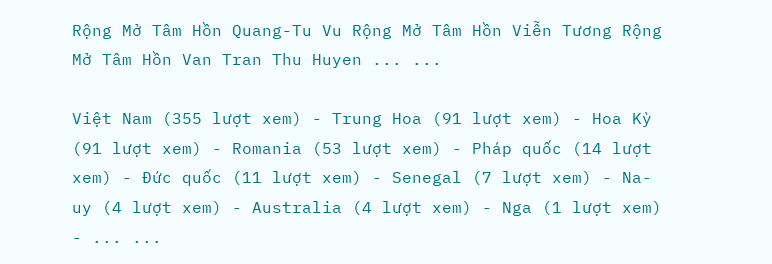Rộng Mở Tâm Hồn Quang-Tu Vu Rộng Mở Tâm Hồn Viễn Tương Rộng Mở Tâm Hồn Van Tran Thu Huyen ... ...

Việt Nam (355 lượt xem) - Trung Hoa (91 lượt xem) - Hoa Kỳ (91 lượt xem) - Romania (53 lượt xem) - Pháp quốc (14 lượt xem) - Đức quốc (11 lượt xem) - Senegal (7 lượt xem) - Na-uy (4 lượt xem) - Australia (4 lượt xem) - Nga (1 lượt xem) - ... ...